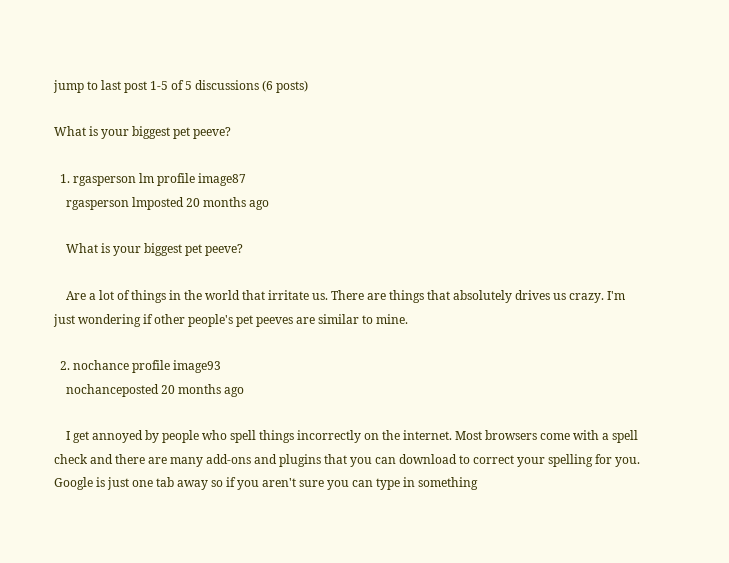jump to last post 1-5 of 5 discussions (6 posts)

What is your biggest pet peeve?

  1. rgasperson lm profile image87
    rgasperson lmposted 20 months ago

    What is your biggest pet peeve?

    Are a lot of things in the world that irritate us. There are things that absolutely drives us crazy. I'm just wondering if other people's pet peeves are similar to mine.

  2. nochance profile image93
    nochanceposted 20 months ago

    I get annoyed by people who spell things incorrectly on the internet. Most browsers come with a spell check and there are many add-ons and plugins that you can download to correct your spelling for you. Google is just one tab away so if you aren't sure you can type in something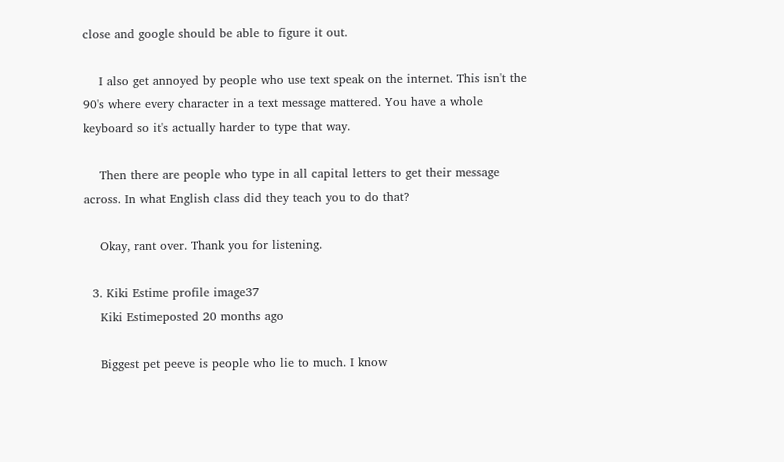close and google should be able to figure it out.

    I also get annoyed by people who use text speak on the internet. This isn't the 90's where every character in a text message mattered. You have a whole keyboard so it's actually harder to type that way.

    Then there are people who type in all capital letters to get their message across. In what English class did they teach you to do that?

    Okay, rant over. Thank you for listening.

  3. Kiki Estime profile image37
    Kiki Estimeposted 20 months ago

    Biggest pet peeve is people who lie to much. I know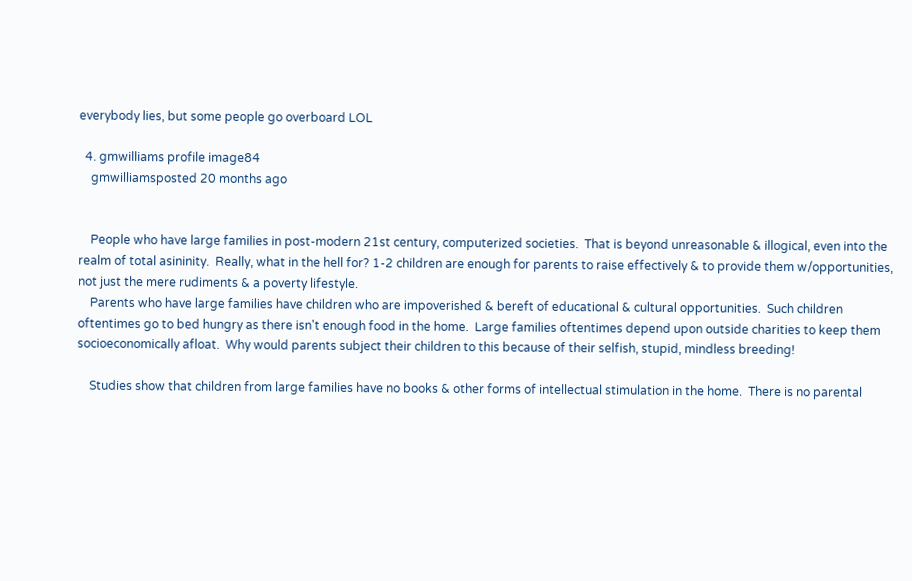everybody lies, but some people go overboard LOL

  4. gmwilliams profile image84
    gmwilliamsposted 20 months ago


    People who have large families in post-modern 21st century, computerized societies.  That is beyond unreasonable & illogical, even into the realm of total asininity.  Really, what in the hell for? 1-2 children are enough for parents to raise effectively & to provide them w/opportunities, not just the mere rudiments & a poverty lifestyle.
    Parents who have large families have children who are impoverished & bereft of educational & cultural opportunities.  Such children oftentimes go to bed hungry as there isn't enough food in the home.  Large families oftentimes depend upon outside charities to keep them socioeconomically afloat.  Why would parents subject their children to this because of their selfish, stupid, mindless breeding!

    Studies show that children from large families have no books & other forms of intellectual stimulation in the home.  There is no parental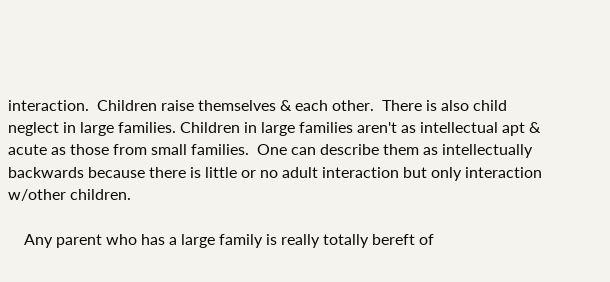interaction.  Children raise themselves & each other.  There is also child neglect in large families. Children in large families aren't as intellectual apt & acute as those from small families.  One can describe them as intellectually backwards because there is little or no adult interaction but only interaction w/other children.

    Any parent who has a large family is really totally bereft of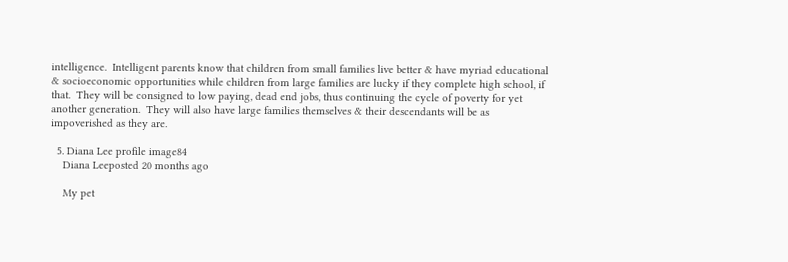intelligence.  Intelligent parents know that children from small families live better & have myriad educational & socioeconomic opportunities while children from large families are lucky if they complete high school, if that.  They will be consigned to low paying, dead end jobs, thus continuing the cycle of poverty for yet another generation.  They will also have large families themselves & their descendants will be as impoverished as they are.

  5. Diana Lee profile image84
    Diana Leeposted 20 months ago

    My pet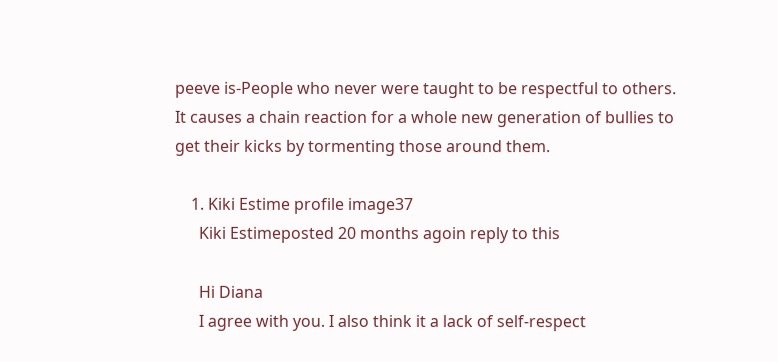peeve is-People who never were taught to be respectful to others. It causes a chain reaction for a whole new generation of bullies to get their kicks by tormenting those around them.

    1. Kiki Estime profile image37
      Kiki Estimeposted 20 months agoin reply to this

      Hi Diana
      I agree with you. I also think it a lack of self-respect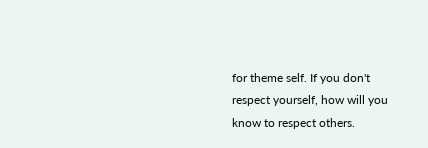for theme self. If you don't respect yourself, how will you know to respect others.